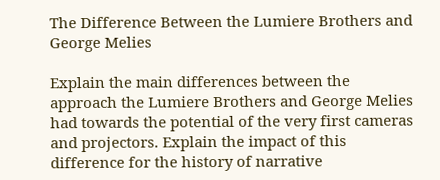The Difference Between the Lumiere Brothers and George Melies

Explain the main differences between the approach the Lumiere Brothers and George Melies had towards the potential of the very first cameras and projectors. Explain the impact of this difference for the history of narrative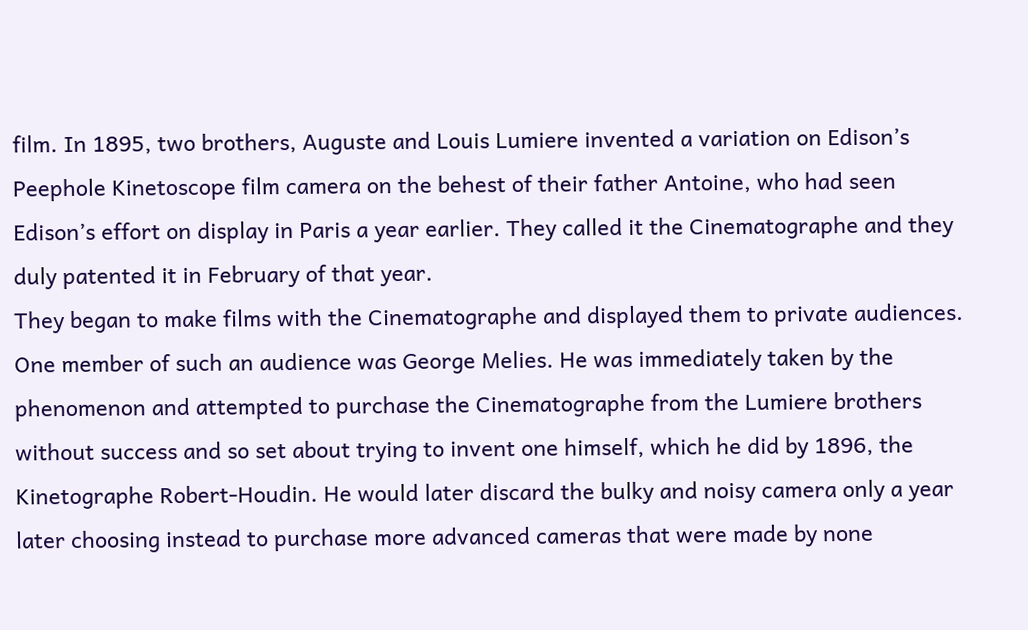film. In 1895, two brothers, Auguste and Louis Lumiere invented a variation on Edison’s Peephole Kinetoscope film camera on the behest of their father Antoine, who had seen Edison’s effort on display in Paris a year earlier. They called it the Cinematographe and they duly patented it in February of that year.
They began to make films with the Cinematographe and displayed them to private audiences. One member of such an audience was George Melies. He was immediately taken by the phenomenon and attempted to purchase the Cinematographe from the Lumiere brothers without success and so set about trying to invent one himself, which he did by 1896, the Kinetographe Robert-Houdin. He would later discard the bulky and noisy camera only a year later choosing instead to purchase more advanced cameras that were made by none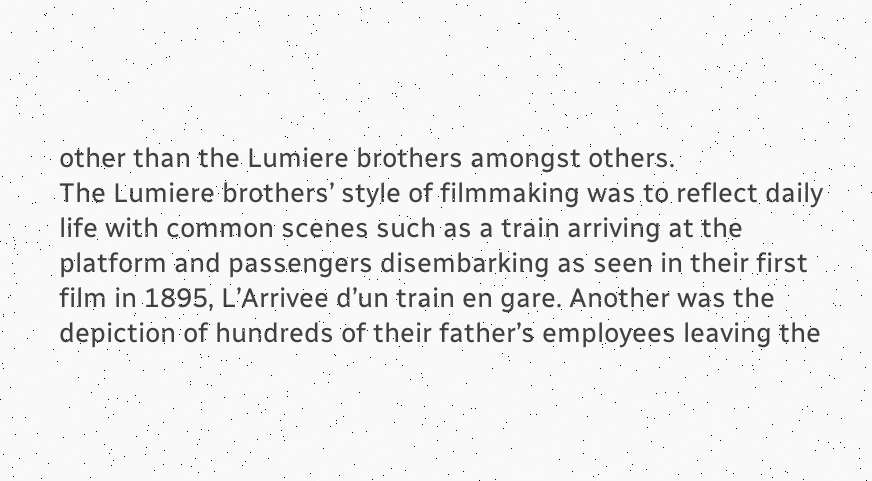other than the Lumiere brothers amongst others.
The Lumiere brothers’ style of filmmaking was to reflect daily life with common scenes such as a train arriving at the platform and passengers disembarking as seen in their first film in 1895, L’Arrivee d’un train en gare. Another was the depiction of hundreds of their father’s employees leaving the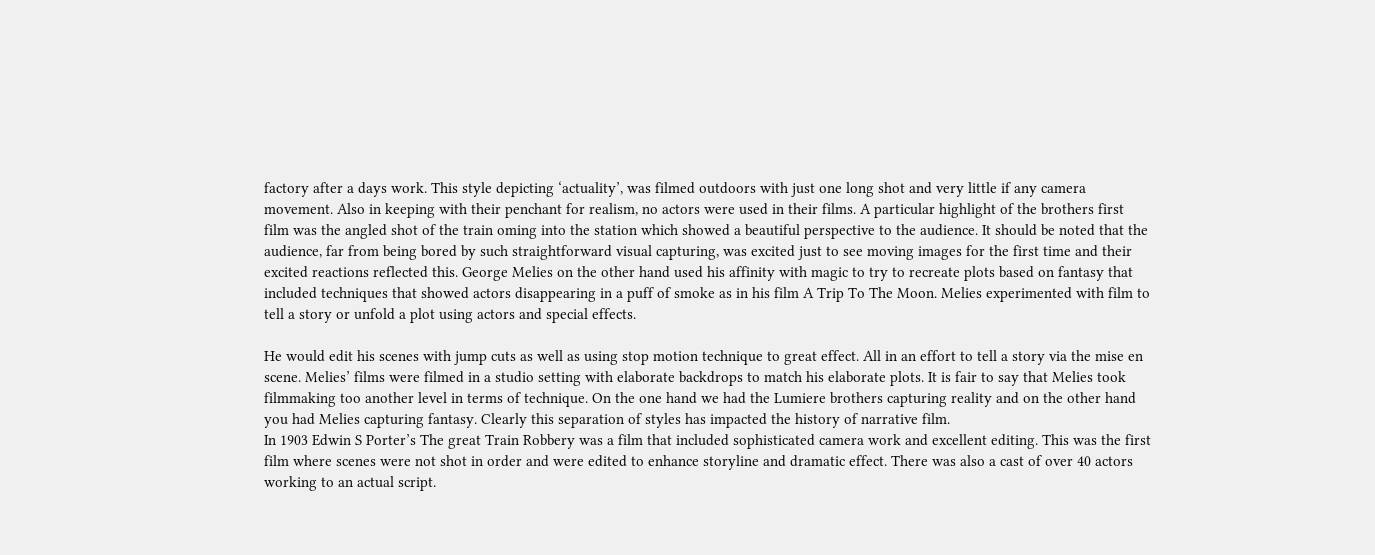factory after a days work. This style depicting ‘actuality’, was filmed outdoors with just one long shot and very little if any camera movement. Also in keeping with their penchant for realism, no actors were used in their films. A particular highlight of the brothers first film was the angled shot of the train oming into the station which showed a beautiful perspective to the audience. It should be noted that the audience, far from being bored by such straightforward visual capturing, was excited just to see moving images for the first time and their excited reactions reflected this. George Melies on the other hand used his affinity with magic to try to recreate plots based on fantasy that included techniques that showed actors disappearing in a puff of smoke as in his film A Trip To The Moon. Melies experimented with film to tell a story or unfold a plot using actors and special effects.

He would edit his scenes with jump cuts as well as using stop motion technique to great effect. All in an effort to tell a story via the mise en scene. Melies’ films were filmed in a studio setting with elaborate backdrops to match his elaborate plots. It is fair to say that Melies took filmmaking too another level in terms of technique. On the one hand we had the Lumiere brothers capturing reality and on the other hand you had Melies capturing fantasy. Clearly this separation of styles has impacted the history of narrative film.
In 1903 Edwin S Porter’s The great Train Robbery was a film that included sophisticated camera work and excellent editing. This was the first film where scenes were not shot in order and were edited to enhance storyline and dramatic effect. There was also a cast of over 40 actors working to an actual script.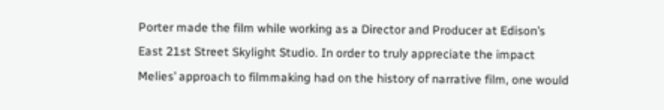Porter made the film while working as a Director and Producer at Edison’s East 21st Street Skylight Studio. In order to truly appreciate the impact Melies’ approach to filmmaking had on the history of narrative film, one would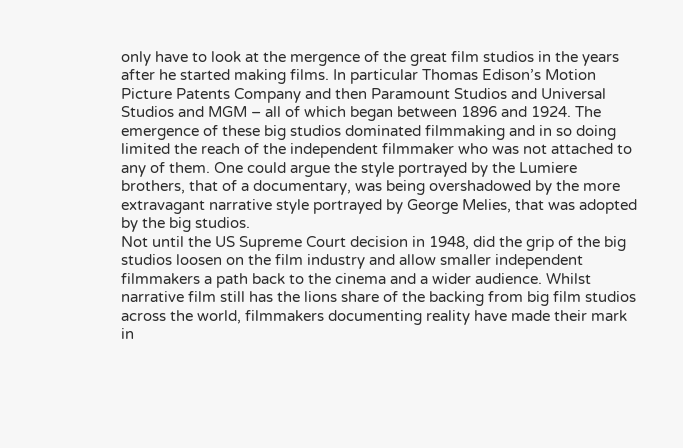only have to look at the mergence of the great film studios in the years after he started making films. In particular Thomas Edison’s Motion Picture Patents Company and then Paramount Studios and Universal Studios and MGM – all of which began between 1896 and 1924. The emergence of these big studios dominated filmmaking and in so doing limited the reach of the independent filmmaker who was not attached to any of them. One could argue the style portrayed by the Lumiere brothers, that of a documentary, was being overshadowed by the more extravagant narrative style portrayed by George Melies, that was adopted by the big studios.
Not until the US Supreme Court decision in 1948, did the grip of the big studios loosen on the film industry and allow smaller independent filmmakers a path back to the cinema and a wider audience. Whilst narrative film still has the lions share of the backing from big film studios across the world, filmmakers documenting reality have made their mark in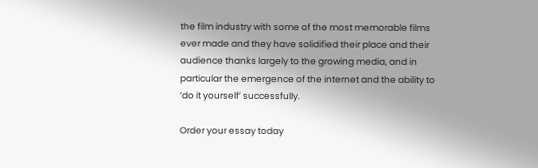the film industry with some of the most memorable films ever made and they have solidified their place and their audience thanks largely to the growing media, and in particular the emergence of the internet and the ability to ‘do it yourself’ successfully.

Order your essay today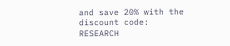and save 20% with the discount code: RESEARCH